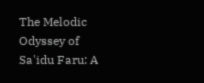The Melodic Odyssey of Sa'idu Faru: A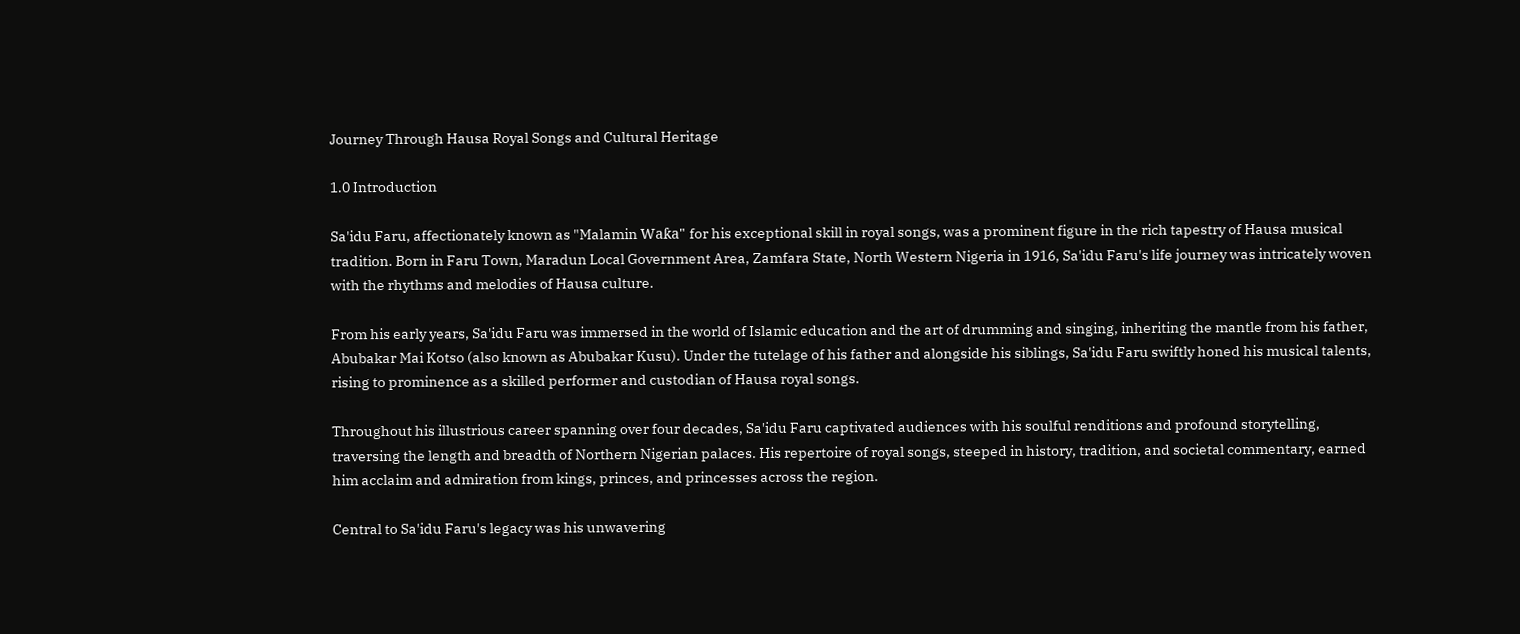Journey Through Hausa Royal Songs and Cultural Heritage

1.0 Introduction

Sa'idu Faru, affectionately known as "Malamin Waƙa" for his exceptional skill in royal songs, was a prominent figure in the rich tapestry of Hausa musical tradition. Born in Faru Town, Maradun Local Government Area, Zamfara State, North Western Nigeria in 1916, Sa'idu Faru's life journey was intricately woven with the rhythms and melodies of Hausa culture.

From his early years, Sa'idu Faru was immersed in the world of Islamic education and the art of drumming and singing, inheriting the mantle from his father, Abubakar Mai Kotso (also known as Abubakar Kusu). Under the tutelage of his father and alongside his siblings, Sa'idu Faru swiftly honed his musical talents, rising to prominence as a skilled performer and custodian of Hausa royal songs.

Throughout his illustrious career spanning over four decades, Sa'idu Faru captivated audiences with his soulful renditions and profound storytelling, traversing the length and breadth of Northern Nigerian palaces. His repertoire of royal songs, steeped in history, tradition, and societal commentary, earned him acclaim and admiration from kings, princes, and princesses across the region.

Central to Sa'idu Faru's legacy was his unwavering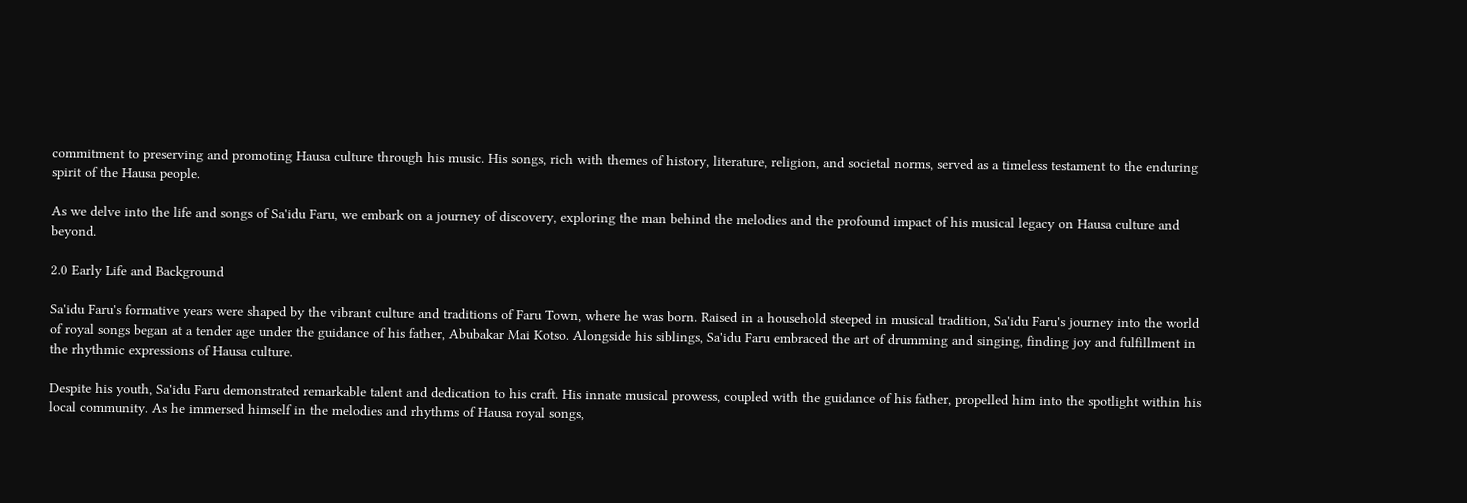commitment to preserving and promoting Hausa culture through his music. His songs, rich with themes of history, literature, religion, and societal norms, served as a timeless testament to the enduring spirit of the Hausa people.

As we delve into the life and songs of Sa'idu Faru, we embark on a journey of discovery, exploring the man behind the melodies and the profound impact of his musical legacy on Hausa culture and beyond.

2.0 Early Life and Background

Sa'idu Faru's formative years were shaped by the vibrant culture and traditions of Faru Town, where he was born. Raised in a household steeped in musical tradition, Sa'idu Faru's journey into the world of royal songs began at a tender age under the guidance of his father, Abubakar Mai Kotso. Alongside his siblings, Sa'idu Faru embraced the art of drumming and singing, finding joy and fulfillment in the rhythmic expressions of Hausa culture.

Despite his youth, Sa'idu Faru demonstrated remarkable talent and dedication to his craft. His innate musical prowess, coupled with the guidance of his father, propelled him into the spotlight within his local community. As he immersed himself in the melodies and rhythms of Hausa royal songs,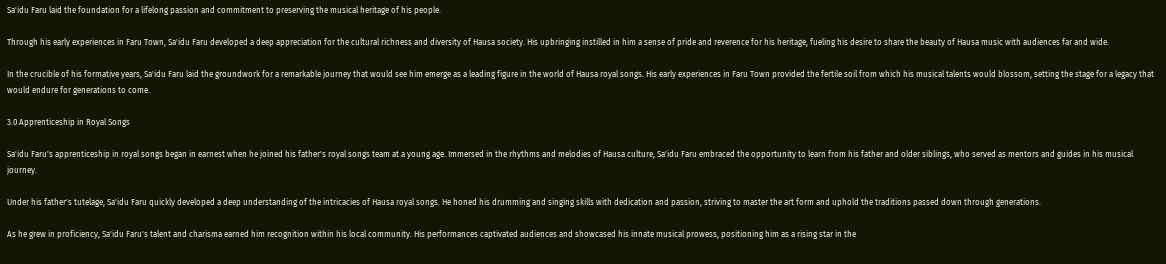Sa'idu Faru laid the foundation for a lifelong passion and commitment to preserving the musical heritage of his people.

Through his early experiences in Faru Town, Sa'idu Faru developed a deep appreciation for the cultural richness and diversity of Hausa society. His upbringing instilled in him a sense of pride and reverence for his heritage, fueling his desire to share the beauty of Hausa music with audiences far and wide.

In the crucible of his formative years, Sa'idu Faru laid the groundwork for a remarkable journey that would see him emerge as a leading figure in the world of Hausa royal songs. His early experiences in Faru Town provided the fertile soil from which his musical talents would blossom, setting the stage for a legacy that would endure for generations to come.

3.0 Apprenticeship in Royal Songs

Sa'idu Faru's apprenticeship in royal songs began in earnest when he joined his father's royal songs team at a young age. Immersed in the rhythms and melodies of Hausa culture, Sa'idu Faru embraced the opportunity to learn from his father and older siblings, who served as mentors and guides in his musical journey.

Under his father's tutelage, Sa'idu Faru quickly developed a deep understanding of the intricacies of Hausa royal songs. He honed his drumming and singing skills with dedication and passion, striving to master the art form and uphold the traditions passed down through generations.

As he grew in proficiency, Sa'idu Faru's talent and charisma earned him recognition within his local community. His performances captivated audiences and showcased his innate musical prowess, positioning him as a rising star in the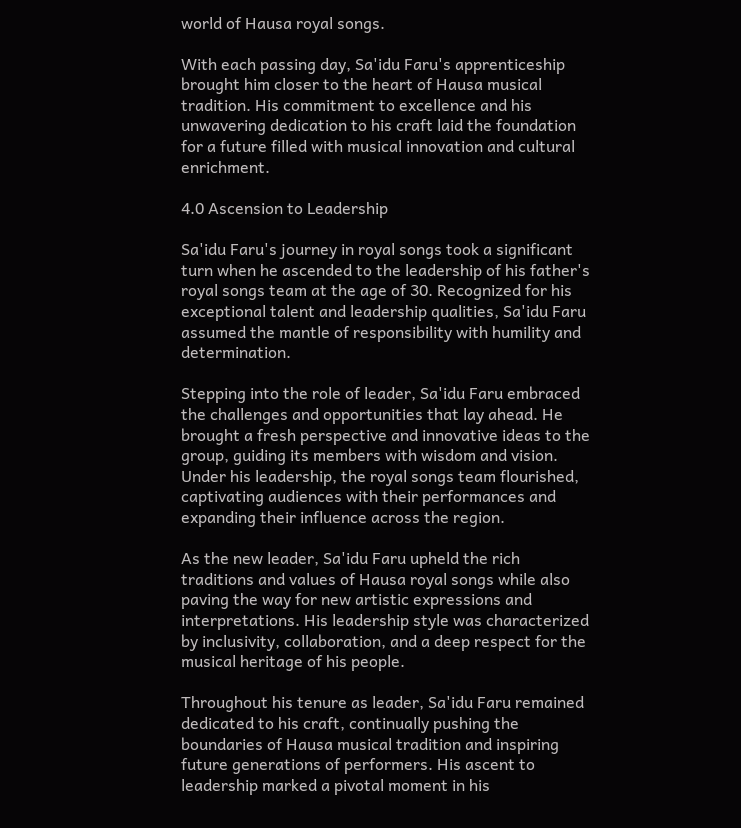world of Hausa royal songs.

With each passing day, Sa'idu Faru's apprenticeship brought him closer to the heart of Hausa musical tradition. His commitment to excellence and his unwavering dedication to his craft laid the foundation for a future filled with musical innovation and cultural enrichment.

4.0 Ascension to Leadership

Sa'idu Faru's journey in royal songs took a significant turn when he ascended to the leadership of his father's royal songs team at the age of 30. Recognized for his exceptional talent and leadership qualities, Sa'idu Faru assumed the mantle of responsibility with humility and determination.

Stepping into the role of leader, Sa'idu Faru embraced the challenges and opportunities that lay ahead. He brought a fresh perspective and innovative ideas to the group, guiding its members with wisdom and vision. Under his leadership, the royal songs team flourished, captivating audiences with their performances and expanding their influence across the region.

As the new leader, Sa'idu Faru upheld the rich traditions and values of Hausa royal songs while also paving the way for new artistic expressions and interpretations. His leadership style was characterized by inclusivity, collaboration, and a deep respect for the musical heritage of his people.

Throughout his tenure as leader, Sa'idu Faru remained dedicated to his craft, continually pushing the boundaries of Hausa musical tradition and inspiring future generations of performers. His ascent to leadership marked a pivotal moment in his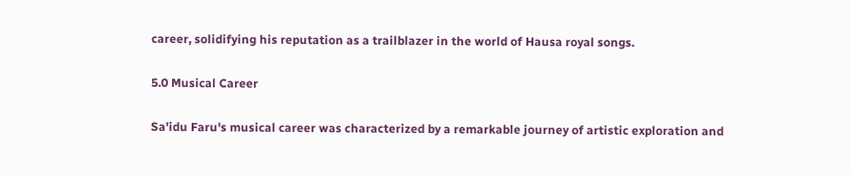career, solidifying his reputation as a trailblazer in the world of Hausa royal songs.

5.0 Musical Career

Sa'idu Faru's musical career was characterized by a remarkable journey of artistic exploration and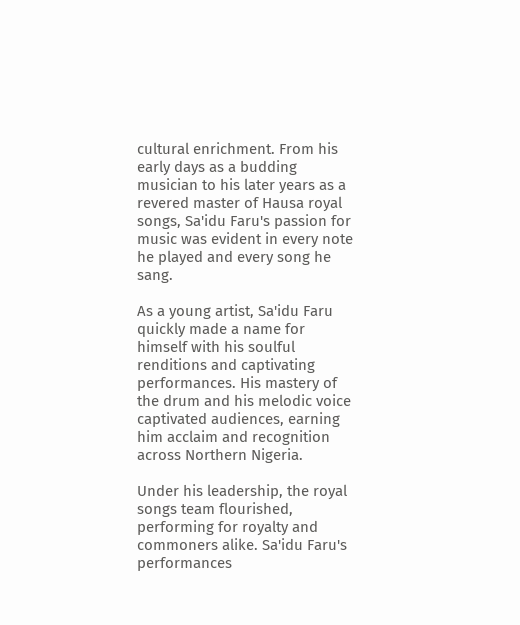cultural enrichment. From his early days as a budding musician to his later years as a revered master of Hausa royal songs, Sa'idu Faru's passion for music was evident in every note he played and every song he sang.

As a young artist, Sa'idu Faru quickly made a name for himself with his soulful renditions and captivating performances. His mastery of the drum and his melodic voice captivated audiences, earning him acclaim and recognition across Northern Nigeria.

Under his leadership, the royal songs team flourished, performing for royalty and commoners alike. Sa'idu Faru's performances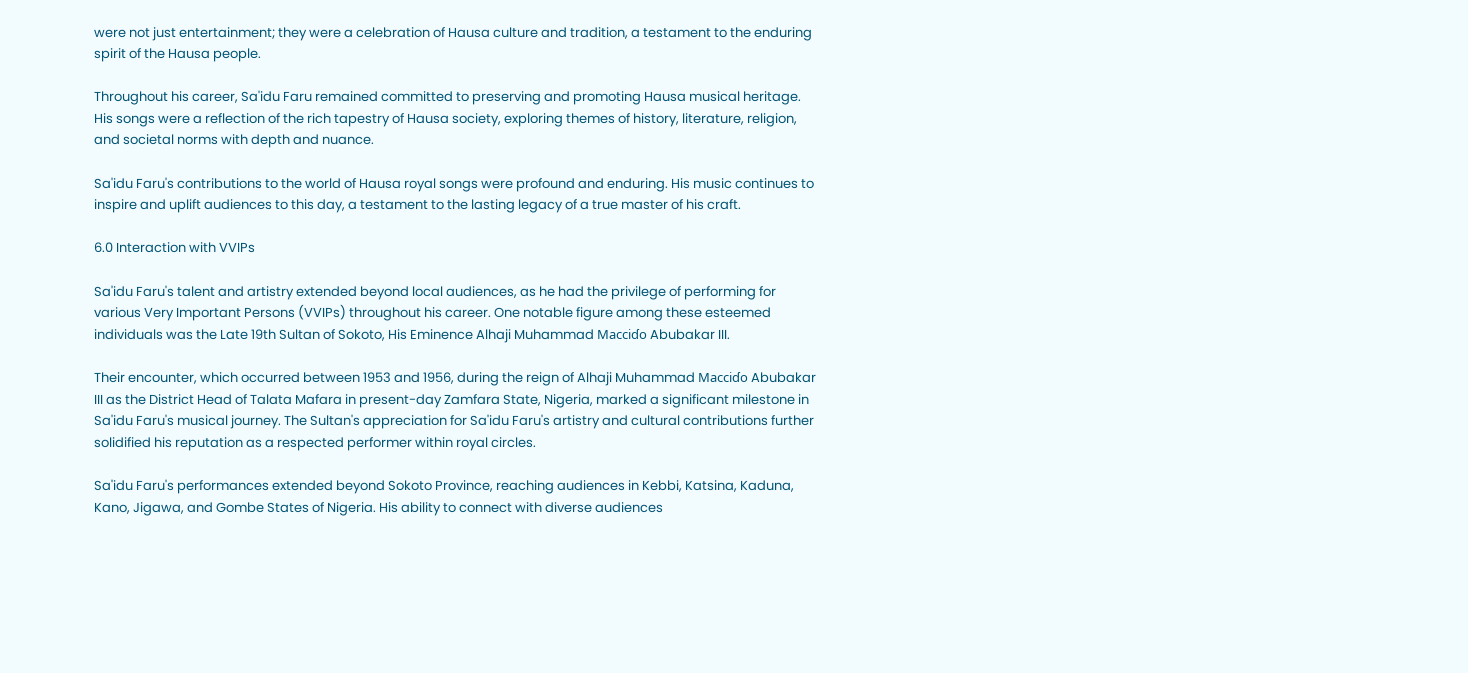were not just entertainment; they were a celebration of Hausa culture and tradition, a testament to the enduring spirit of the Hausa people.

Throughout his career, Sa'idu Faru remained committed to preserving and promoting Hausa musical heritage. His songs were a reflection of the rich tapestry of Hausa society, exploring themes of history, literature, religion, and societal norms with depth and nuance.

Sa'idu Faru's contributions to the world of Hausa royal songs were profound and enduring. His music continues to inspire and uplift audiences to this day, a testament to the lasting legacy of a true master of his craft.

6.0 Interaction with VVIPs

Sa'idu Faru's talent and artistry extended beyond local audiences, as he had the privilege of performing for various Very Important Persons (VVIPs) throughout his career. One notable figure among these esteemed individuals was the Late 19th Sultan of Sokoto, His Eminence Alhaji Muhammad Macciɗo Abubakar III.

Their encounter, which occurred between 1953 and 1956, during the reign of Alhaji Muhammad Macciɗo Abubakar III as the District Head of Talata Mafara in present-day Zamfara State, Nigeria, marked a significant milestone in Sa'idu Faru's musical journey. The Sultan's appreciation for Sa'idu Faru's artistry and cultural contributions further solidified his reputation as a respected performer within royal circles.

Sa'idu Faru's performances extended beyond Sokoto Province, reaching audiences in Kebbi, Katsina, Kaduna, Kano, Jigawa, and Gombe States of Nigeria. His ability to connect with diverse audiences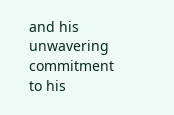and his unwavering commitment to his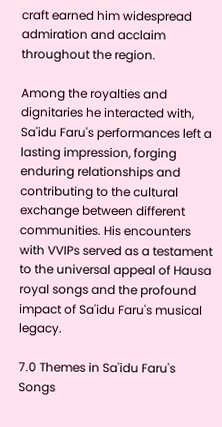craft earned him widespread admiration and acclaim throughout the region.

Among the royalties and dignitaries he interacted with, Sa'idu Faru's performances left a lasting impression, forging enduring relationships and contributing to the cultural exchange between different communities. His encounters with VVIPs served as a testament to the universal appeal of Hausa royal songs and the profound impact of Sa'idu Faru's musical legacy.

7.0 Themes in Sa'idu Faru's Songs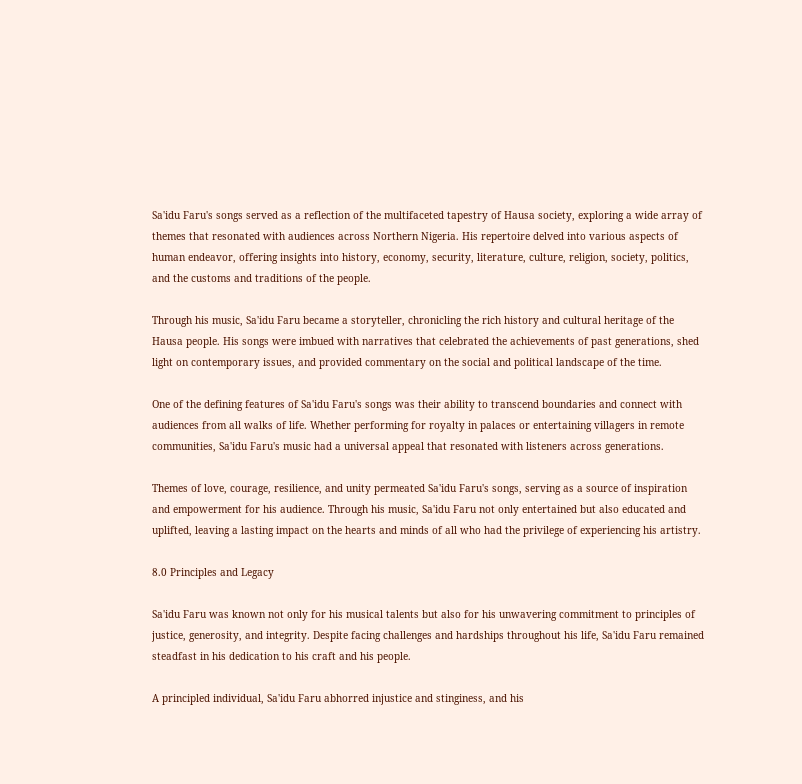Sa'idu Faru's songs served as a reflection of the multifaceted tapestry of Hausa society, exploring a wide array of themes that resonated with audiences across Northern Nigeria. His repertoire delved into various aspects of human endeavor, offering insights into history, economy, security, literature, culture, religion, society, politics, and the customs and traditions of the people.

Through his music, Sa'idu Faru became a storyteller, chronicling the rich history and cultural heritage of the Hausa people. His songs were imbued with narratives that celebrated the achievements of past generations, shed light on contemporary issues, and provided commentary on the social and political landscape of the time.

One of the defining features of Sa'idu Faru's songs was their ability to transcend boundaries and connect with audiences from all walks of life. Whether performing for royalty in palaces or entertaining villagers in remote communities, Sa'idu Faru's music had a universal appeal that resonated with listeners across generations.

Themes of love, courage, resilience, and unity permeated Sa'idu Faru's songs, serving as a source of inspiration and empowerment for his audience. Through his music, Sa'idu Faru not only entertained but also educated and uplifted, leaving a lasting impact on the hearts and minds of all who had the privilege of experiencing his artistry.

8.0 Principles and Legacy

Sa'idu Faru was known not only for his musical talents but also for his unwavering commitment to principles of justice, generosity, and integrity. Despite facing challenges and hardships throughout his life, Sa'idu Faru remained steadfast in his dedication to his craft and his people.

A principled individual, Sa'idu Faru abhorred injustice and stinginess, and his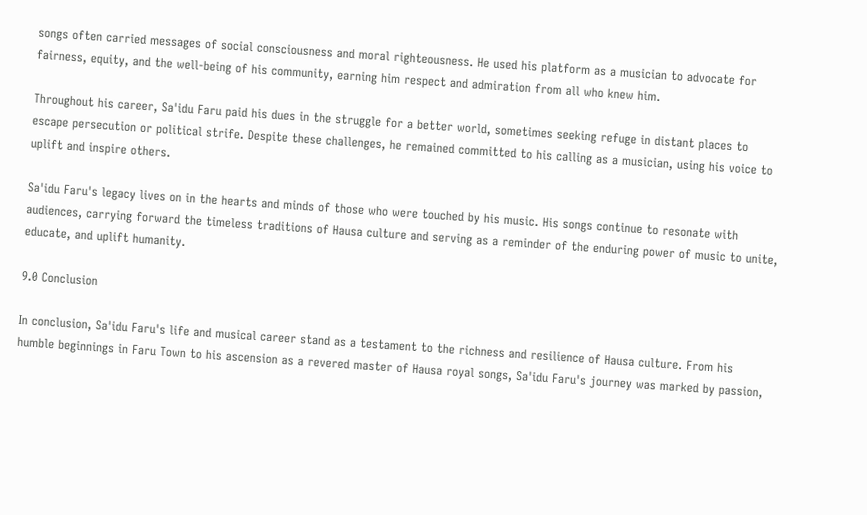songs often carried messages of social consciousness and moral righteousness. He used his platform as a musician to advocate for fairness, equity, and the well-being of his community, earning him respect and admiration from all who knew him.

Throughout his career, Sa'idu Faru paid his dues in the struggle for a better world, sometimes seeking refuge in distant places to escape persecution or political strife. Despite these challenges, he remained committed to his calling as a musician, using his voice to uplift and inspire others.

Sa'idu Faru's legacy lives on in the hearts and minds of those who were touched by his music. His songs continue to resonate with audiences, carrying forward the timeless traditions of Hausa culture and serving as a reminder of the enduring power of music to unite, educate, and uplift humanity.

9.0 Conclusion

In conclusion, Sa'idu Faru's life and musical career stand as a testament to the richness and resilience of Hausa culture. From his humble beginnings in Faru Town to his ascension as a revered master of Hausa royal songs, Sa'idu Faru's journey was marked by passion,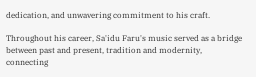dedication, and unwavering commitment to his craft.

Throughout his career, Sa'idu Faru's music served as a bridge between past and present, tradition and modernity, connecting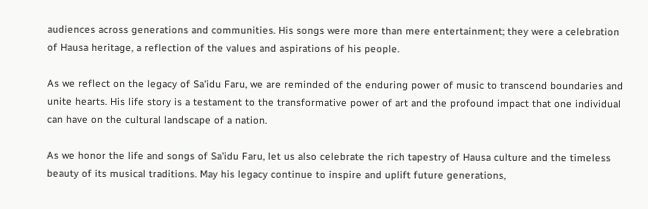audiences across generations and communities. His songs were more than mere entertainment; they were a celebration of Hausa heritage, a reflection of the values and aspirations of his people.

As we reflect on the legacy of Sa'idu Faru, we are reminded of the enduring power of music to transcend boundaries and unite hearts. His life story is a testament to the transformative power of art and the profound impact that one individual can have on the cultural landscape of a nation.

As we honor the life and songs of Sa'idu Faru, let us also celebrate the rich tapestry of Hausa culture and the timeless beauty of its musical traditions. May his legacy continue to inspire and uplift future generations,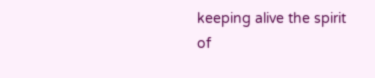keeping alive the spirit of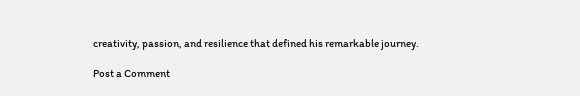creativity, passion, and resilience that defined his remarkable journey.

Post a Comment